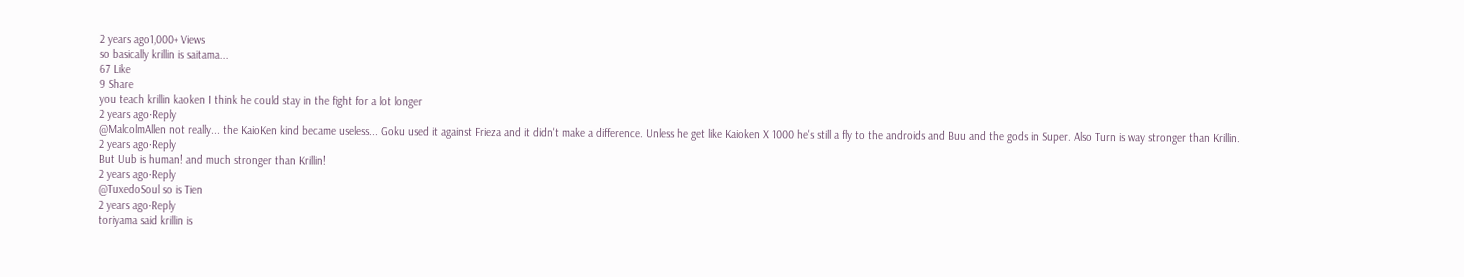2 years ago1,000+ Views
so basically krillin is saitama...
67 Like
9 Share
you teach krillin kaoken I think he could stay in the fight for a lot longer
2 years ago·Reply
@MalcolmAllen not really... the KaioKen kind became useless... Goku used it against Frieza and it didn't make a difference. Unless he get like Kaioken X 1000 he's still a fly to the androids and Buu and the gods in Super. Also Turn is way stronger than Krillin.
2 years ago·Reply
But Uub is human! and much stronger than Krillin!
2 years ago·Reply
@TuxedoSoul so is Tien
2 years ago·Reply
toriyama said krillin is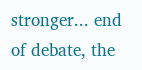stronger... end of debate, the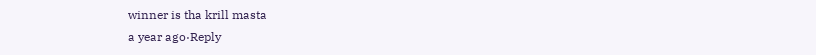winner is tha krill masta
a year ago·Reply